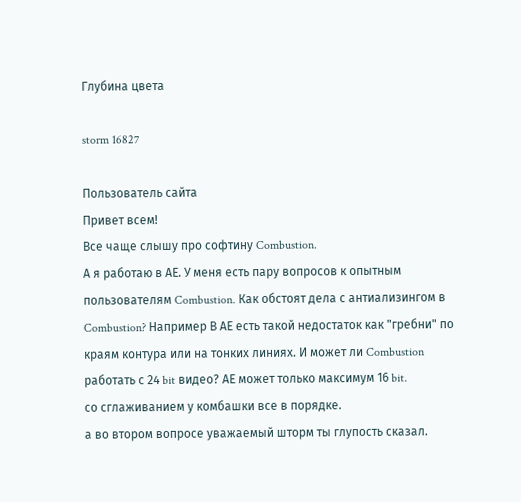Глубина цвета

storm 16827

Пользователь сайта
Привет всем!
Все чаще слышу про софтину Combustion.
А я работаю в АЕ. У меня есть пару вопросов к опытным пользователям Combustion. Как обстоят дела с антиализингом в Combustion? Например В АЕ есть такой недостаток как "гребни" по краям контура или на тонких линиях. И может ли Combustion работать с 24 bit видео? АЕ может только максимум 16 bit.
со сглаживанием у комбашки все в порядке.
а во втором вопросе уважаемый шторм ты глупость сказал.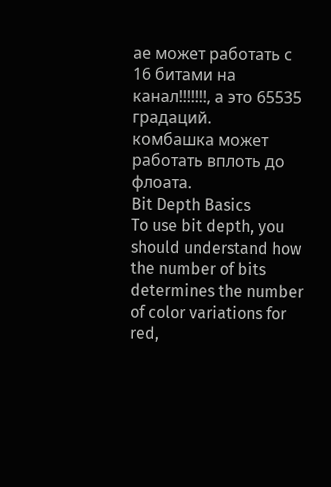ае может работать с 16 битами на канал!!!!!!!, а это 65535 градаций.
комбашка может работать вплоть до флоата.
Bit Depth Basics
To use bit depth, you should understand how the number of bits determines the number of color variations for red,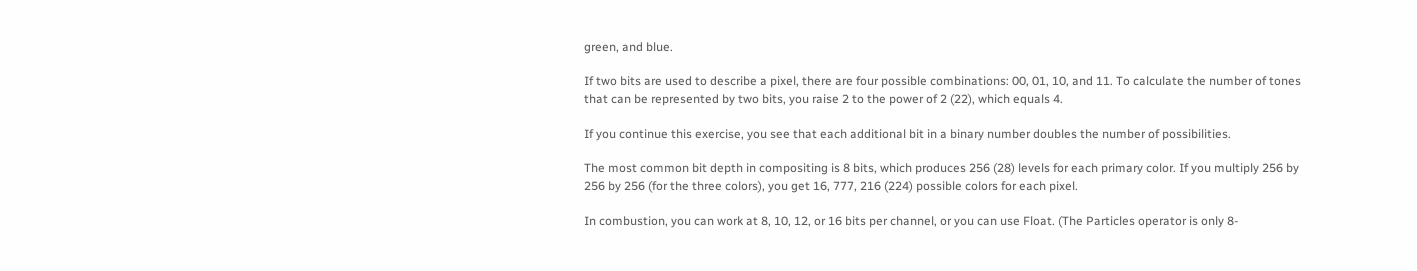green, and blue.

If two bits are used to describe a pixel, there are four possible combinations: 00, 01, 10, and 11. To calculate the number of tones that can be represented by two bits, you raise 2 to the power of 2 (22), which equals 4.

If you continue this exercise, you see that each additional bit in a binary number doubles the number of possibilities.

The most common bit depth in compositing is 8 bits, which produces 256 (28) levels for each primary color. If you multiply 256 by 256 by 256 (for the three colors), you get 16, 777, 216 (224) possible colors for each pixel.

In combustion, you can work at 8, 10, 12, or 16 bits per channel, or you can use Float. (The Particles operator is only 8-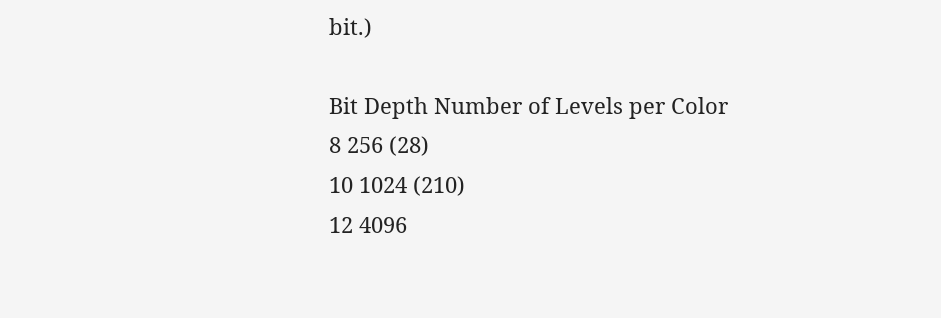bit.)

Bit Depth Number of Levels per Color
8 256 (28)
10 1024 (210)
12 4096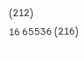(212)
16 65536 (216)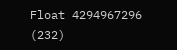Float 4294967296 (232)